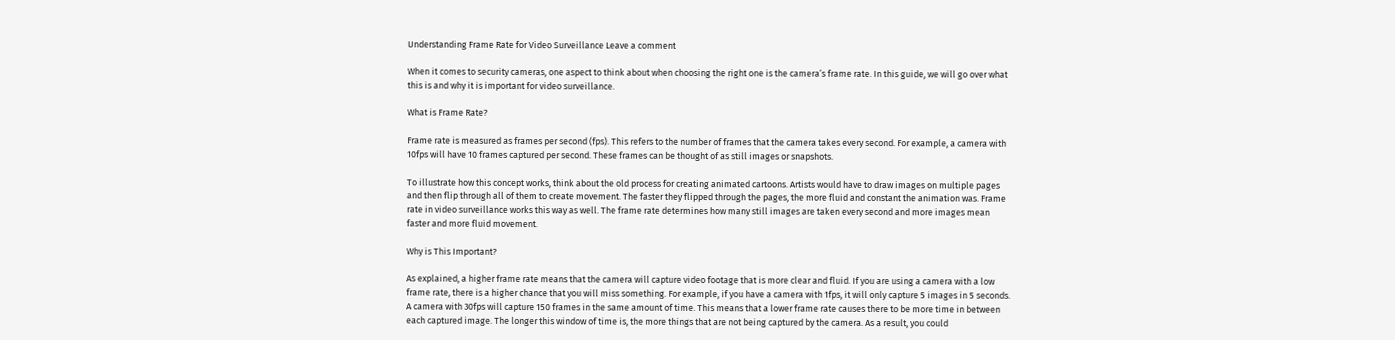Understanding Frame Rate for Video Surveillance Leave a comment

When it comes to security cameras, one aspect to think about when choosing the right one is the camera’s frame rate. In this guide, we will go over what this is and why it is important for video surveillance.

What is Frame Rate?

Frame rate is measured as frames per second (fps). This refers to the number of frames that the camera takes every second. For example, a camera with 10fps will have 10 frames captured per second. These frames can be thought of as still images or snapshots.

To illustrate how this concept works, think about the old process for creating animated cartoons. Artists would have to draw images on multiple pages and then flip through all of them to create movement. The faster they flipped through the pages, the more fluid and constant the animation was. Frame rate in video surveillance works this way as well. The frame rate determines how many still images are taken every second and more images mean faster and more fluid movement.

Why is This Important?

As explained, a higher frame rate means that the camera will capture video footage that is more clear and fluid. If you are using a camera with a low frame rate, there is a higher chance that you will miss something. For example, if you have a camera with 1fps, it will only capture 5 images in 5 seconds. A camera with 30fps will capture 150 frames in the same amount of time. This means that a lower frame rate causes there to be more time in between each captured image. The longer this window of time is, the more things that are not being captured by the camera. As a result, you could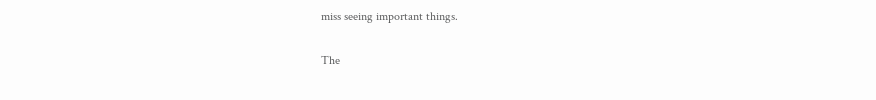miss seeing important things.

The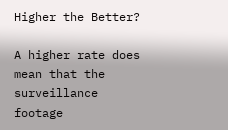Higher the Better?

A higher rate does mean that the surveillance footage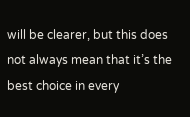will be clearer, but this does not always mean that it’s the best choice in every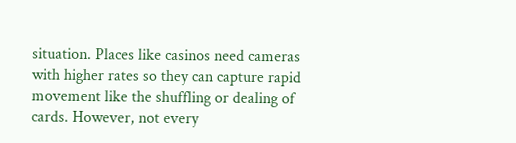situation. Places like casinos need cameras with higher rates so they can capture rapid movement like the shuffling or dealing of cards. However, not every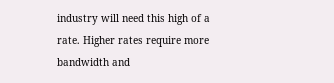industry will need this high of a rate. Higher rates require more bandwidth and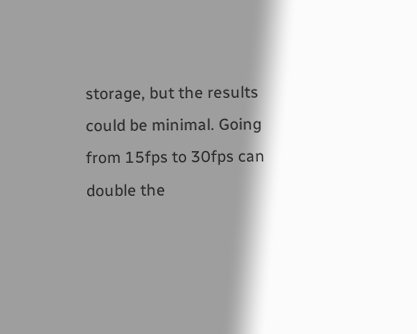storage, but the results could be minimal. Going from 15fps to 30fps can double the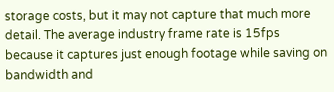storage costs, but it may not capture that much more detail. The average industry frame rate is 15fps because it captures just enough footage while saving on bandwidth and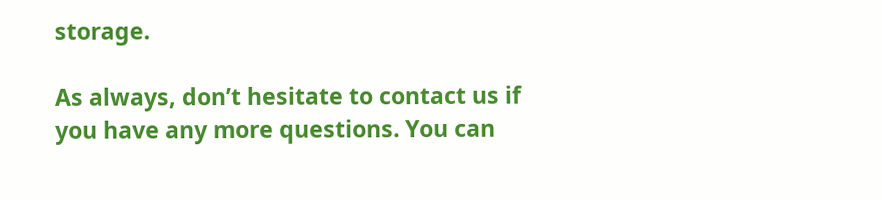storage.

As always, don’t hesitate to contact us if you have any more questions. You can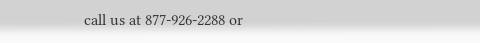call us at 877-926-2288 or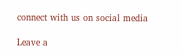connect with us on social media

Leave a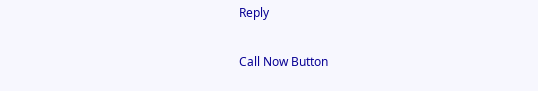Reply

Call Now Button